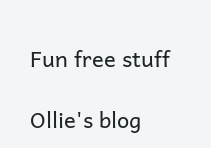Fun free stuff

Ollie's blog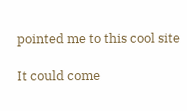pointed me to this cool site

It could come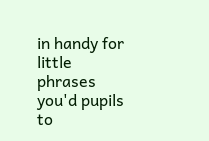in handy for little phrases you'd pupils to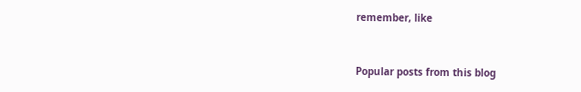remember, like


Popular posts from this blog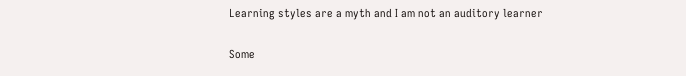Learning styles are a myth and I am not an auditory learner

Some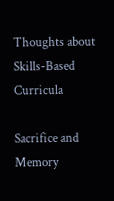Thoughts about Skills-Based Curricula

Sacrifice and Memory